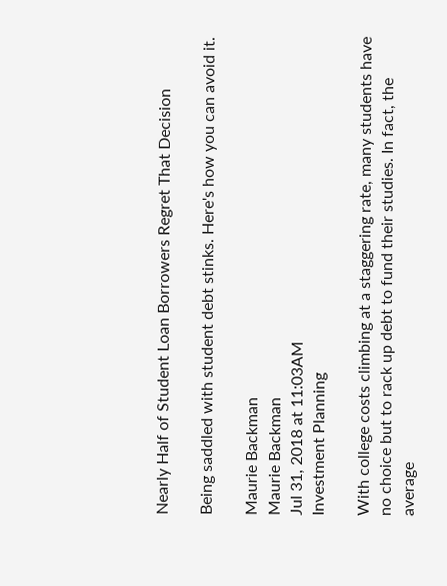Nearly Half of Student Loan Borrowers Regret That Decision

Being saddled with student debt stinks. Here's how you can avoid it.

Maurie Backman
Maurie Backman
Jul 31, 2018 at 11:03AM
Investment Planning

With college costs climbing at a staggering rate, many students have no choice but to rack up debt to fund their studies. In fact, the average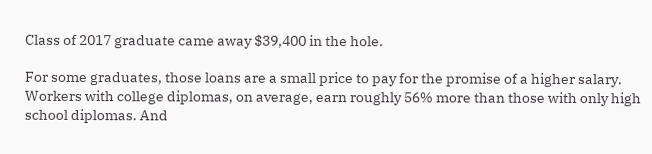Class of 2017 graduate came away $39,400 in the hole.

For some graduates, those loans are a small price to pay for the promise of a higher salary. Workers with college diplomas, on average, earn roughly 56% more than those with only high school diplomas. And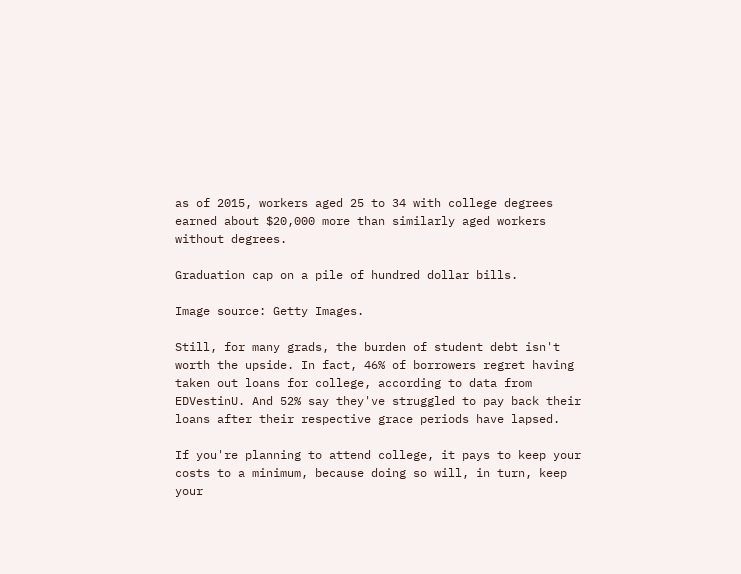as of 2015, workers aged 25 to 34 with college degrees earned about $20,000 more than similarly aged workers without degrees.

Graduation cap on a pile of hundred dollar bills.

Image source: Getty Images.

Still, for many grads, the burden of student debt isn't worth the upside. In fact, 46% of borrowers regret having taken out loans for college, according to data from EDVestinU. And 52% say they've struggled to pay back their loans after their respective grace periods have lapsed.

If you're planning to attend college, it pays to keep your costs to a minimum, because doing so will, in turn, keep your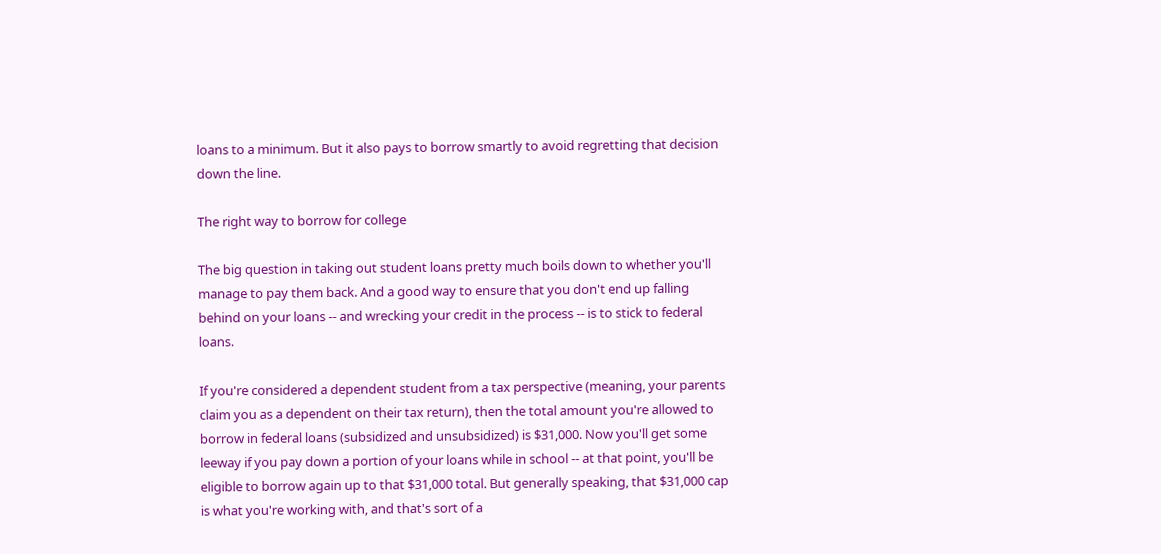loans to a minimum. But it also pays to borrow smartly to avoid regretting that decision down the line.

The right way to borrow for college

The big question in taking out student loans pretty much boils down to whether you'll manage to pay them back. And a good way to ensure that you don't end up falling behind on your loans -- and wrecking your credit in the process -- is to stick to federal loans.

If you're considered a dependent student from a tax perspective (meaning, your parents claim you as a dependent on their tax return), then the total amount you're allowed to borrow in federal loans (subsidized and unsubsidized) is $31,000. Now you'll get some leeway if you pay down a portion of your loans while in school -- at that point, you'll be eligible to borrow again up to that $31,000 total. But generally speaking, that $31,000 cap is what you're working with, and that's sort of a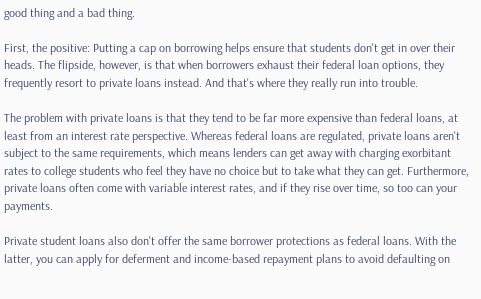good thing and a bad thing.

First, the positive: Putting a cap on borrowing helps ensure that students don't get in over their heads. The flipside, however, is that when borrowers exhaust their federal loan options, they frequently resort to private loans instead. And that's where they really run into trouble.

The problem with private loans is that they tend to be far more expensive than federal loans, at least from an interest rate perspective. Whereas federal loans are regulated, private loans aren't subject to the same requirements, which means lenders can get away with charging exorbitant rates to college students who feel they have no choice but to take what they can get. Furthermore, private loans often come with variable interest rates, and if they rise over time, so too can your payments.

Private student loans also don't offer the same borrower protections as federal loans. With the latter, you can apply for deferment and income-based repayment plans to avoid defaulting on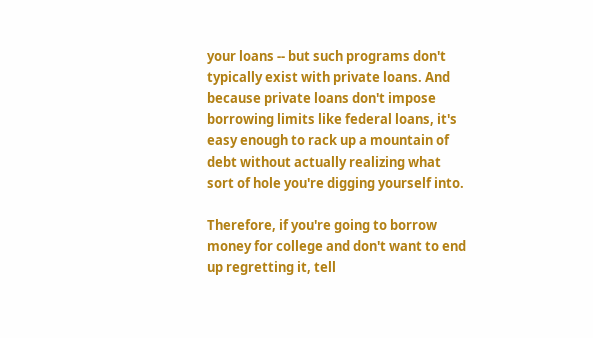your loans -- but such programs don't typically exist with private loans. And because private loans don't impose borrowing limits like federal loans, it's easy enough to rack up a mountain of debt without actually realizing what sort of hole you're digging yourself into.

Therefore, if you're going to borrow money for college and don't want to end up regretting it, tell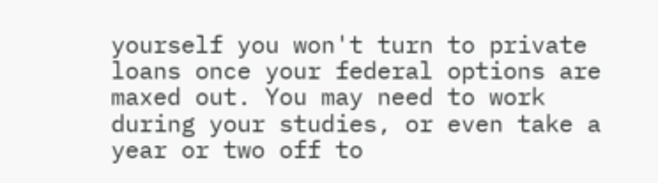yourself you won't turn to private loans once your federal options are maxed out. You may need to work during your studies, or even take a year or two off to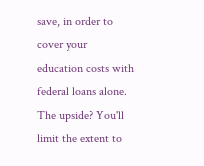save, in order to cover your education costs with federal loans alone. The upside? You'll limit the extent to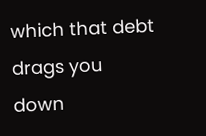which that debt drags you down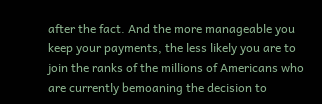after the fact. And the more manageable you keep your payments, the less likely you are to join the ranks of the millions of Americans who are currently bemoaning the decision to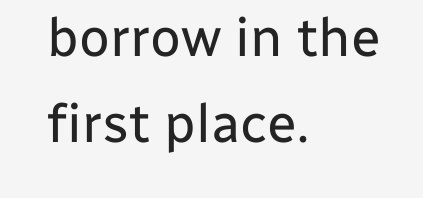borrow in the first place.